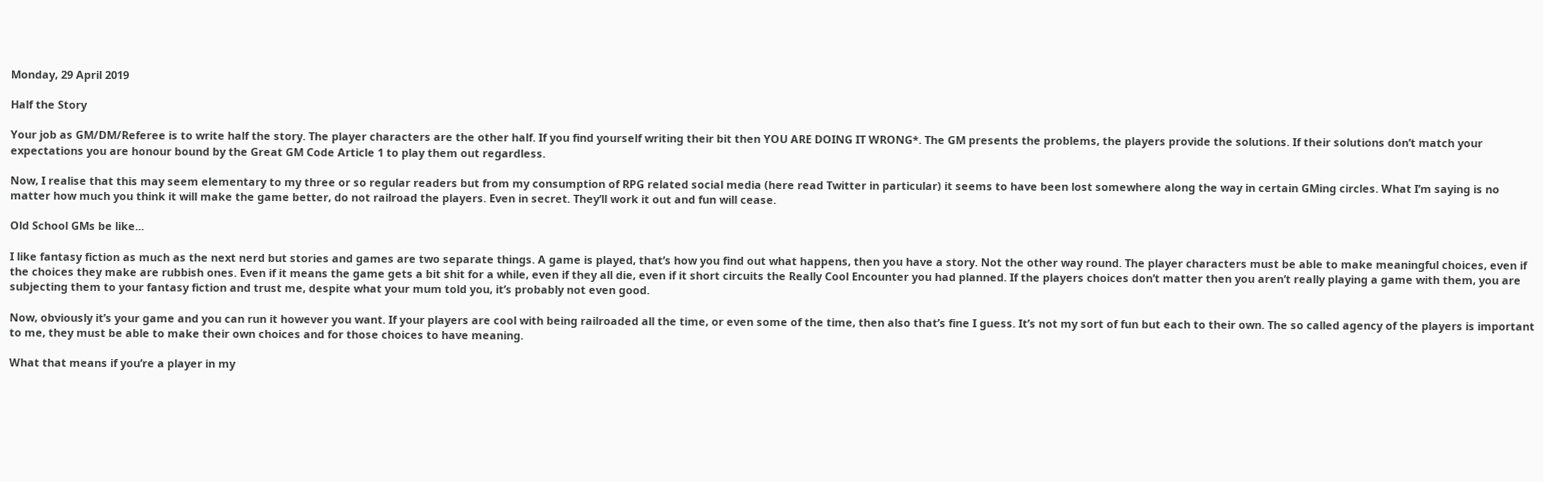Monday, 29 April 2019

Half the Story

Your job as GM/DM/Referee is to write half the story. The player characters are the other half. If you find yourself writing their bit then YOU ARE DOING IT WRONG*. The GM presents the problems, the players provide the solutions. If their solutions don’t match your expectations you are honour bound by the Great GM Code Article 1 to play them out regardless.

Now, I realise that this may seem elementary to my three or so regular readers but from my consumption of RPG related social media (here read Twitter in particular) it seems to have been lost somewhere along the way in certain GMing circles. What I’m saying is no matter how much you think it will make the game better, do not railroad the players. Even in secret. They’ll work it out and fun will cease.

Old School GMs be like...

I like fantasy fiction as much as the next nerd but stories and games are two separate things. A game is played, that’s how you find out what happens, then you have a story. Not the other way round. The player characters must be able to make meaningful choices, even if the choices they make are rubbish ones. Even if it means the game gets a bit shit for a while, even if they all die, even if it short circuits the Really Cool Encounter you had planned. If the players choices don’t matter then you aren’t really playing a game with them, you are subjecting them to your fantasy fiction and trust me, despite what your mum told you, it’s probably not even good.

Now, obviously it’s your game and you can run it however you want. If your players are cool with being railroaded all the time, or even some of the time, then also that’s fine I guess. It’s not my sort of fun but each to their own. The so called agency of the players is important to me, they must be able to make their own choices and for those choices to have meaning.

What that means if you’re a player in my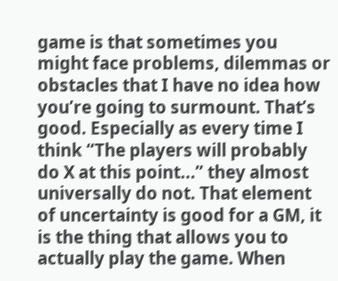game is that sometimes you might face problems, dilemmas or obstacles that I have no idea how you’re going to surmount. That’s good. Especially as every time I think “The players will probably do X at this point...” they almost universally do not. That element of uncertainty is good for a GM, it is the thing that allows you to actually play the game. When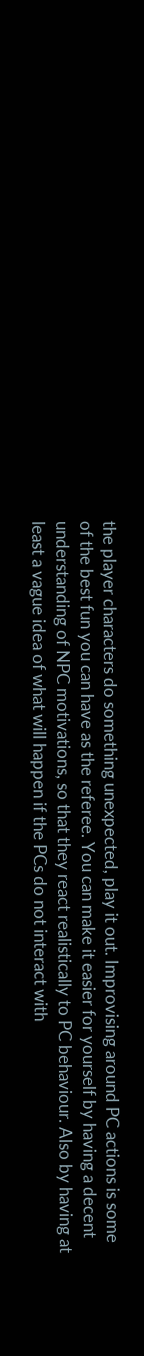the player characters do something unexpected, play it out. Improvising around PC actions is some of the best fun you can have as the referee. You can make it easier for yourself by having a decent understanding of NPC motivations, so that they react realistically to PC behaviour. Also by having at least a vague idea of what will happen if the PCs do not interact with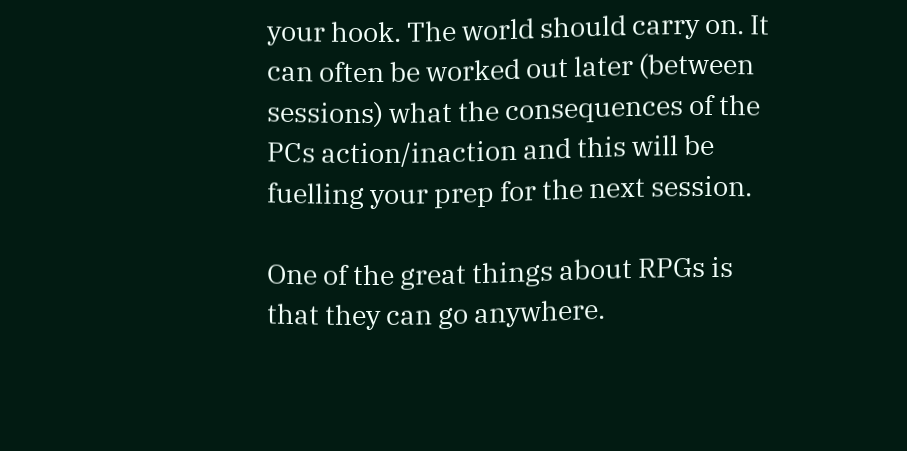your hook. The world should carry on. It can often be worked out later (between sessions) what the consequences of the PCs action/inaction and this will be fuelling your prep for the next session.

One of the great things about RPGs is that they can go anywhere.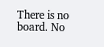There is no board. No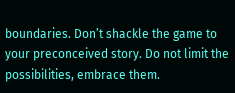boundaries. Don’t shackle the game to your preconceived story. Do not limit the possibilities, embrace them.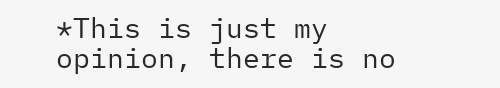*This is just my opinion, there is no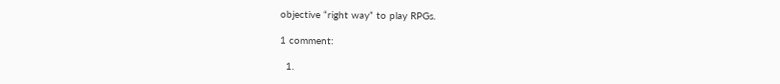objective “right way” to play RPGs.

1 comment:

  1.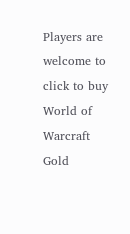Players are welcome to click to buy World of Warcraft Gold